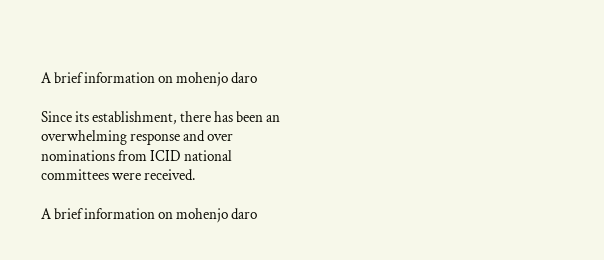A brief information on mohenjo daro

Since its establishment, there has been an overwhelming response and over nominations from ICID national committees were received.

A brief information on mohenjo daro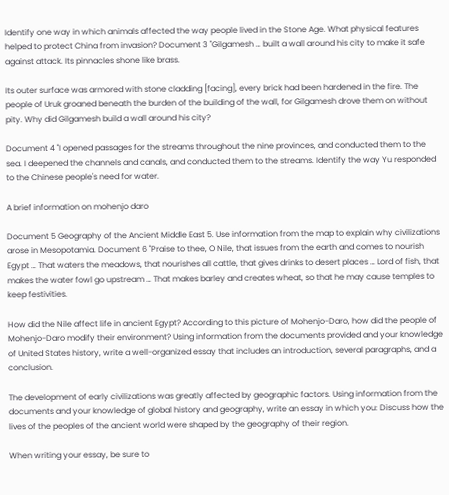Identify one way in which animals affected the way people lived in the Stone Age. What physical features helped to protect China from invasion? Document 3 "Gilgamesh … built a wall around his city to make it safe against attack. Its pinnacles shone like brass.

Its outer surface was armored with stone cladding [facing], every brick had been hardened in the fire. The people of Uruk groaned beneath the burden of the building of the wall, for Gilgamesh drove them on without pity. Why did Gilgamesh build a wall around his city?

Document 4 "I opened passages for the streams throughout the nine provinces, and conducted them to the sea. I deepened the channels and canals, and conducted them to the streams. Identify the way Yu responded to the Chinese people's need for water.

A brief information on mohenjo daro

Document 5 Geography of the Ancient Middle East 5. Use information from the map to explain why civilizations arose in Mesopotamia. Document 6 "Praise to thee, O Nile, that issues from the earth and comes to nourish Egypt … That waters the meadows, that nourishes all cattle, that gives drinks to desert places … Lord of fish, that makes the water fowl go upstream … That makes barley and creates wheat, so that he may cause temples to keep festivities.

How did the Nile affect life in ancient Egypt? According to this picture of Mohenjo-Daro, how did the people of Mohenjo-Daro modify their environment? Using information from the documents provided and your knowledge of United States history, write a well-organized essay that includes an introduction, several paragraphs, and a conclusion.

The development of early civilizations was greatly affected by geographic factors. Using information from the documents and your knowledge of global history and geography, write an essay in which you: Discuss how the lives of the peoples of the ancient world were shaped by the geography of their region.

When writing your essay, be sure to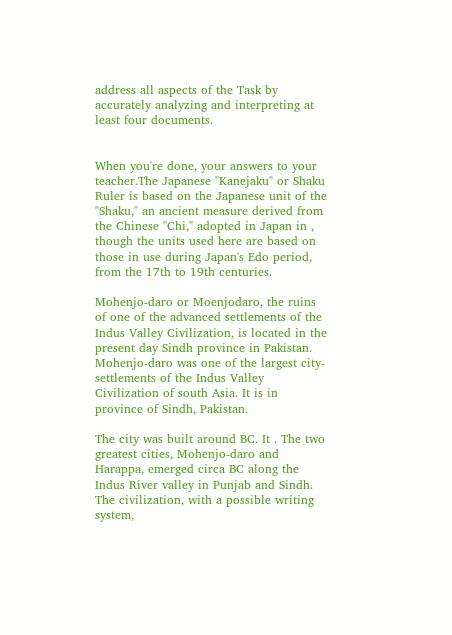address all aspects of the Task by accurately analyzing and interpreting at least four documents.


When you're done, your answers to your teacher.The Japanese "Kanejaku" or Shaku Ruler is based on the Japanese unit of the "Shaku," an ancient measure derived from the Chinese "Chi," adopted in Japan in , though the units used here are based on those in use during Japan's Edo period, from the 17th to 19th centuries.

Mohenjo-daro or Moenjodaro, the ruins of one of the advanced settlements of the Indus Valley Civilization, is located in the present day Sindh province in Pakistan. Mohenjo-daro was one of the largest city-settlements of the Indus Valley Civilization of south Asia. It is in province of Sindh, Pakistan.

The city was built around BC. It . The two greatest cities, Mohenjo-daro and Harappa, emerged circa BC along the Indus River valley in Punjab and Sindh. The civilization, with a possible writing system,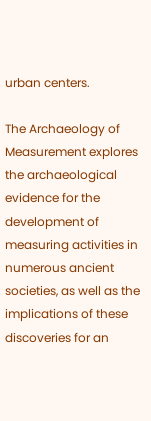urban centers.

The Archaeology of Measurement explores the archaeological evidence for the development of measuring activities in numerous ancient societies, as well as the implications of these discoveries for an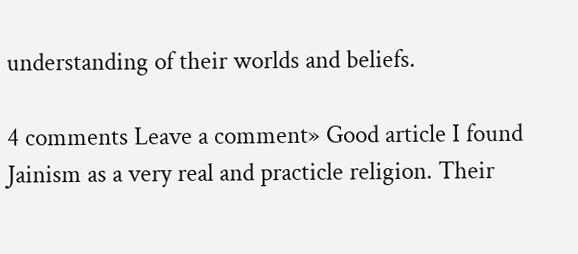understanding of their worlds and beliefs.

4 comments Leave a comment» Good article I found Jainism as a very real and practicle religion. Their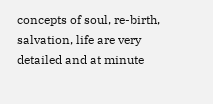concepts of soul, re-birth, salvation, life are very detailed and at minute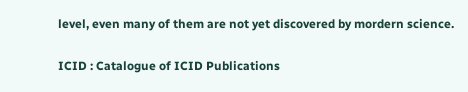level, even many of them are not yet discovered by mordern science.

ICID : Catalogue of ICID Publications